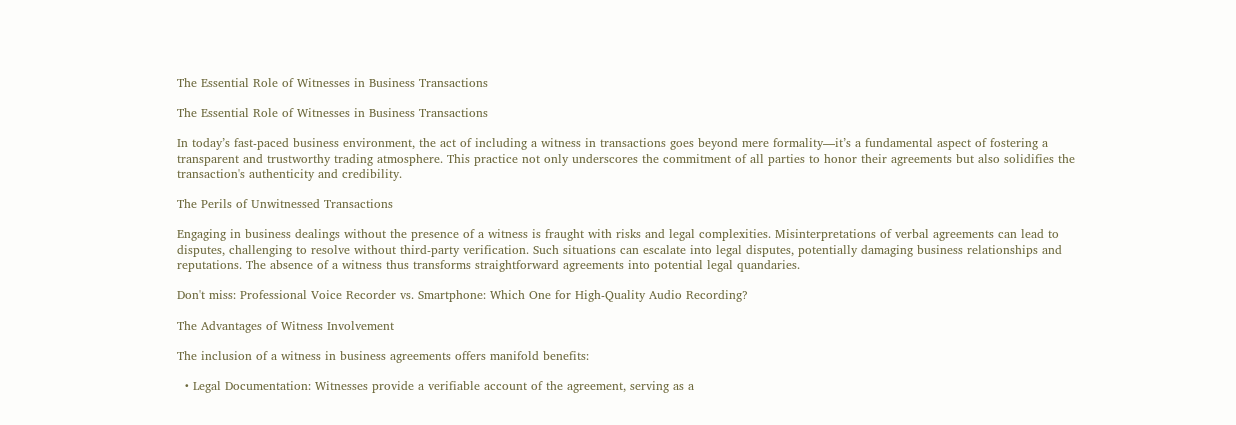The Essential Role of Witnesses in Business Transactions

The Essential Role of Witnesses in Business Transactions

In today’s fast-paced business environment, the act of including a witness in transactions goes beyond mere formality—it’s a fundamental aspect of fostering a transparent and trustworthy trading atmosphere. This practice not only underscores the commitment of all parties to honor their agreements but also solidifies the transaction's authenticity and credibility.

The Perils of Unwitnessed Transactions

Engaging in business dealings without the presence of a witness is fraught with risks and legal complexities. Misinterpretations of verbal agreements can lead to disputes, challenging to resolve without third-party verification. Such situations can escalate into legal disputes, potentially damaging business relationships and reputations. The absence of a witness thus transforms straightforward agreements into potential legal quandaries.

Don't miss: Professional Voice Recorder vs. Smartphone: Which One for High-Quality Audio Recording?

The Advantages of Witness Involvement

The inclusion of a witness in business agreements offers manifold benefits:

  • Legal Documentation: Witnesses provide a verifiable account of the agreement, serving as a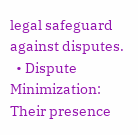legal safeguard against disputes.
  • Dispute Minimization: Their presence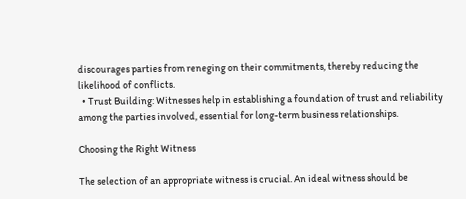discourages parties from reneging on their commitments, thereby reducing the likelihood of conflicts.
  • Trust Building: Witnesses help in establishing a foundation of trust and reliability among the parties involved, essential for long-term business relationships.

Choosing the Right Witness

The selection of an appropriate witness is crucial. An ideal witness should be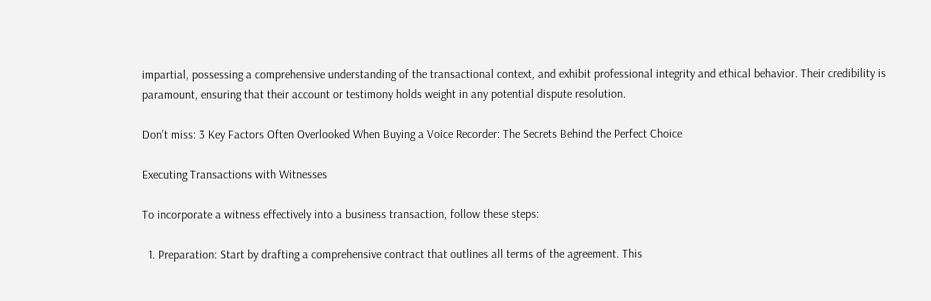impartial, possessing a comprehensive understanding of the transactional context, and exhibit professional integrity and ethical behavior. Their credibility is paramount, ensuring that their account or testimony holds weight in any potential dispute resolution.

Don't miss: 3 Key Factors Often Overlooked When Buying a Voice Recorder: The Secrets Behind the Perfect Choice

Executing Transactions with Witnesses

To incorporate a witness effectively into a business transaction, follow these steps:

  1. Preparation: Start by drafting a comprehensive contract that outlines all terms of the agreement. This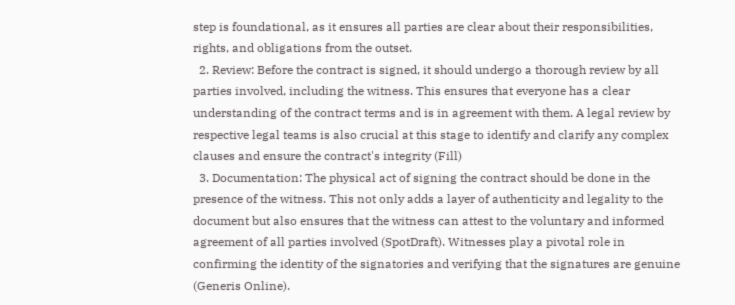step is foundational, as it ensures all parties are clear about their responsibilities, rights, and obligations from the outset.
  2. Review: Before the contract is signed, it should undergo a thorough review by all parties involved, including the witness. This ensures that everyone has a clear understanding of the contract terms and is in agreement with them. A legal review by respective legal teams is also crucial at this stage to identify and clarify any complex clauses and ensure the contract's integrity (Fill)
  3. Documentation: The physical act of signing the contract should be done in the presence of the witness. This not only adds a layer of authenticity and legality to the document but also ensures that the witness can attest to the voluntary and informed agreement of all parties involved (SpotDraft). Witnesses play a pivotal role in confirming the identity of the signatories and verifying that the signatures are genuine (Generis Online).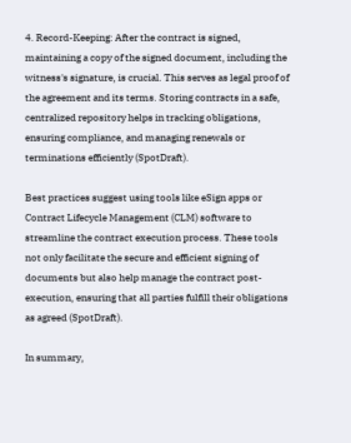4. Record-Keeping: After the contract is signed, maintaining a copy of the signed document, including the witness's signature, is crucial. This serves as legal proof of the agreement and its terms. Storing contracts in a safe, centralized repository helps in tracking obligations, ensuring compliance, and managing renewals or terminations efficiently (SpotDraft).

Best practices suggest using tools like eSign apps or Contract Lifecycle Management (CLM) software to streamline the contract execution process. These tools not only facilitate the secure and efficient signing of documents but also help manage the contract post-execution, ensuring that all parties fulfill their obligations as agreed (SpotDraft).

In summary,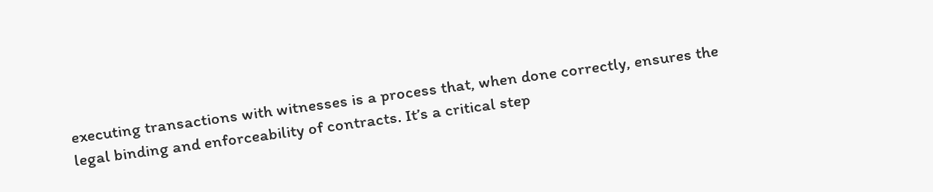executing transactions with witnesses is a process that, when done correctly, ensures the legal binding and enforceability of contracts. It’s a critical step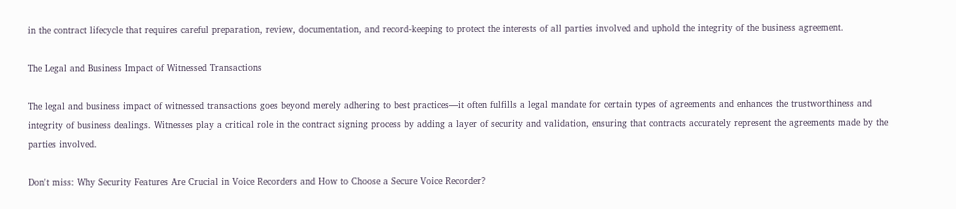in the contract lifecycle that requires careful preparation, review, documentation, and record-keeping to protect the interests of all parties involved and uphold the integrity of the business agreement.

The Legal and Business Impact of Witnessed Transactions

The legal and business impact of witnessed transactions goes beyond merely adhering to best practices—it often fulfills a legal mandate for certain types of agreements and enhances the trustworthiness and integrity of business dealings. Witnesses play a critical role in the contract signing process by adding a layer of security and validation, ensuring that contracts accurately represent the agreements made by the parties involved.

Don't miss: Why Security Features Are Crucial in Voice Recorders and How to Choose a Secure Voice Recorder?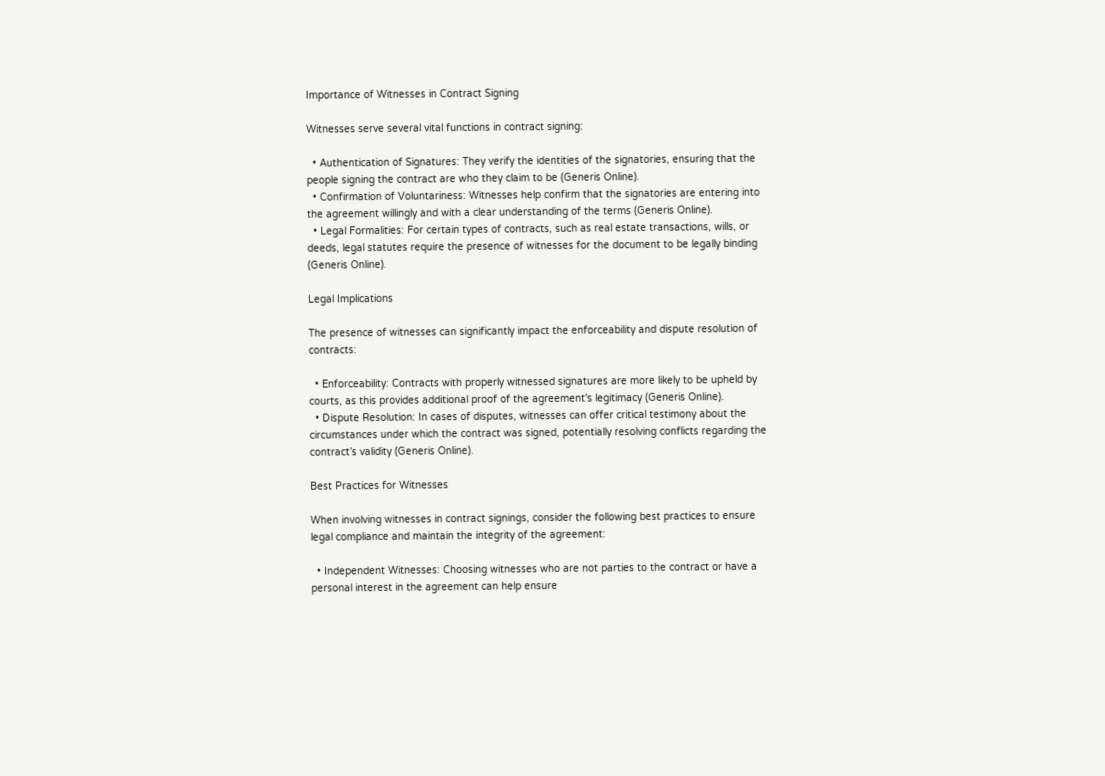Importance of Witnesses in Contract Signing

Witnesses serve several vital functions in contract signing:

  • Authentication of Signatures: They verify the identities of the signatories, ensuring that the people signing the contract are who they claim to be (Generis Online).
  • Confirmation of Voluntariness: Witnesses help confirm that the signatories are entering into the agreement willingly and with a clear understanding of the terms (Generis Online).
  • Legal Formalities: For certain types of contracts, such as real estate transactions, wills, or deeds, legal statutes require the presence of witnesses for the document to be legally binding (Generis Online).

Legal Implications

The presence of witnesses can significantly impact the enforceability and dispute resolution of contracts:

  • Enforceability: Contracts with properly witnessed signatures are more likely to be upheld by courts, as this provides additional proof of the agreement's legitimacy (Generis Online).
  • Dispute Resolution: In cases of disputes, witnesses can offer critical testimony about the circumstances under which the contract was signed, potentially resolving conflicts regarding the contract’s validity (Generis Online).

Best Practices for Witnesses

When involving witnesses in contract signings, consider the following best practices to ensure legal compliance and maintain the integrity of the agreement:

  • Independent Witnesses: Choosing witnesses who are not parties to the contract or have a personal interest in the agreement can help ensure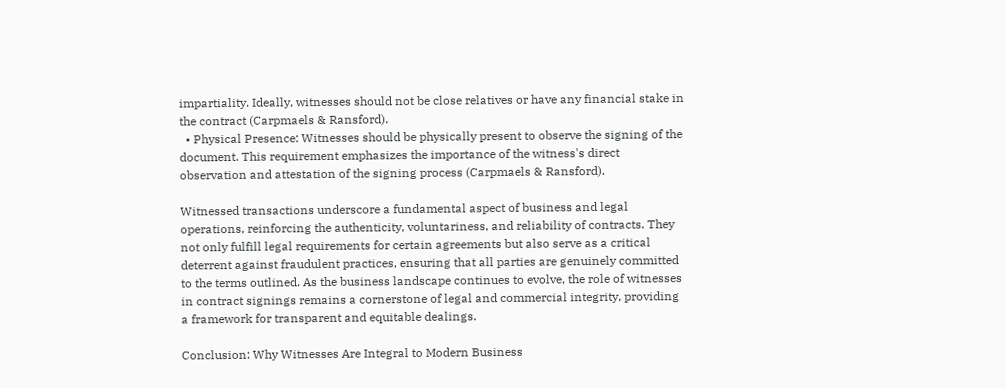impartiality. Ideally, witnesses should not be close relatives or have any financial stake in the contract (Carpmaels & Ransford).
  • Physical Presence: Witnesses should be physically present to observe the signing of the document. This requirement emphasizes the importance of the witness's direct observation and attestation of the signing process (Carpmaels & Ransford).

Witnessed transactions underscore a fundamental aspect of business and legal operations, reinforcing the authenticity, voluntariness, and reliability of contracts. They not only fulfill legal requirements for certain agreements but also serve as a critical deterrent against fraudulent practices, ensuring that all parties are genuinely committed to the terms outlined. As the business landscape continues to evolve, the role of witnesses in contract signings remains a cornerstone of legal and commercial integrity, providing a framework for transparent and equitable dealings.

Conclusion: Why Witnesses Are Integral to Modern Business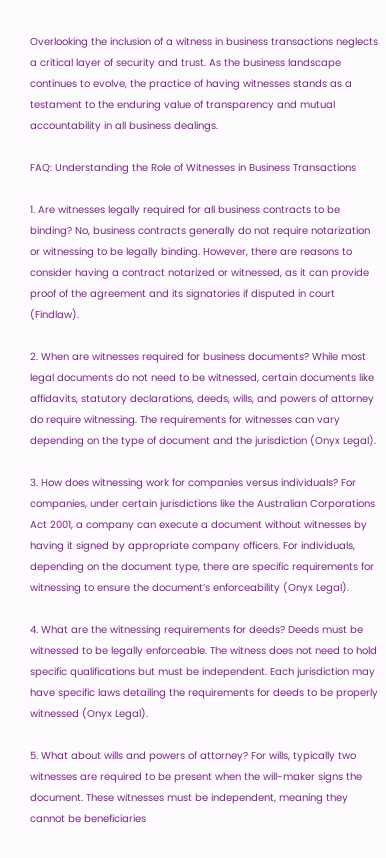Overlooking the inclusion of a witness in business transactions neglects a critical layer of security and trust. As the business landscape continues to evolve, the practice of having witnesses stands as a testament to the enduring value of transparency and mutual accountability in all business dealings.

FAQ: Understanding the Role of Witnesses in Business Transactions

1. Are witnesses legally required for all business contracts to be binding? No, business contracts generally do not require notarization or witnessing to be legally binding. However, there are reasons to consider having a contract notarized or witnessed, as it can provide proof of the agreement and its signatories if disputed in court (Findlaw).

2. When are witnesses required for business documents? While most legal documents do not need to be witnessed, certain documents like affidavits, statutory declarations, deeds, wills, and powers of attorney do require witnessing. The requirements for witnesses can vary depending on the type of document and the jurisdiction (Onyx Legal).

3. How does witnessing work for companies versus individuals? For companies, under certain jurisdictions like the Australian Corporations Act 2001, a company can execute a document without witnesses by having it signed by appropriate company officers. For individuals, depending on the document type, there are specific requirements for witnessing to ensure the document’s enforceability (Onyx Legal).

4. What are the witnessing requirements for deeds? Deeds must be witnessed to be legally enforceable. The witness does not need to hold specific qualifications but must be independent. Each jurisdiction may have specific laws detailing the requirements for deeds to be properly witnessed (Onyx Legal).

5. What about wills and powers of attorney? For wills, typically two witnesses are required to be present when the will-maker signs the document. These witnesses must be independent, meaning they cannot be beneficiaries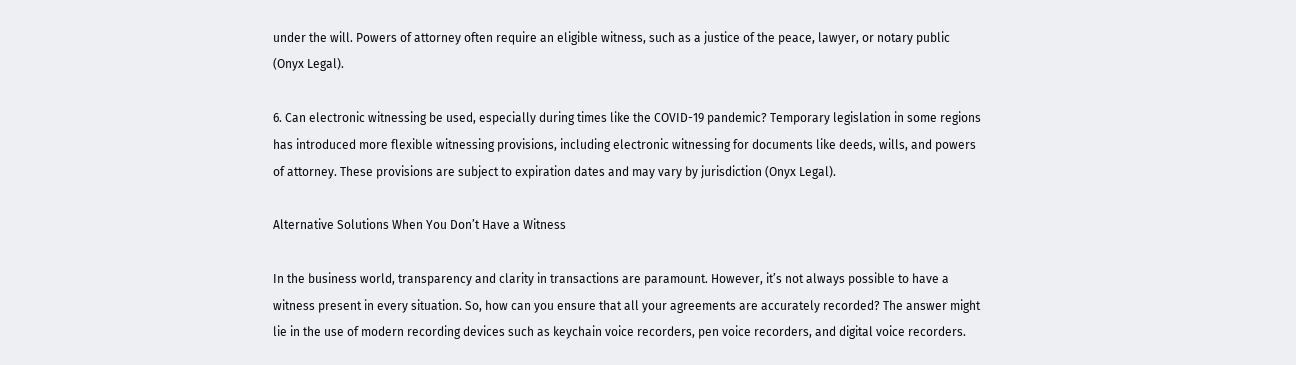under the will. Powers of attorney often require an eligible witness, such as a justice of the peace, lawyer, or notary public (Onyx Legal).

6. Can electronic witnessing be used, especially during times like the COVID-19 pandemic? Temporary legislation in some regions has introduced more flexible witnessing provisions, including electronic witnessing for documents like deeds, wills, and powers of attorney. These provisions are subject to expiration dates and may vary by jurisdiction (Onyx Legal).

Alternative Solutions When You Don’t Have a Witness

In the business world, transparency and clarity in transactions are paramount. However, it’s not always possible to have a witness present in every situation. So, how can you ensure that all your agreements are accurately recorded? The answer might lie in the use of modern recording devices such as keychain voice recorders, pen voice recorders, and digital voice recorders.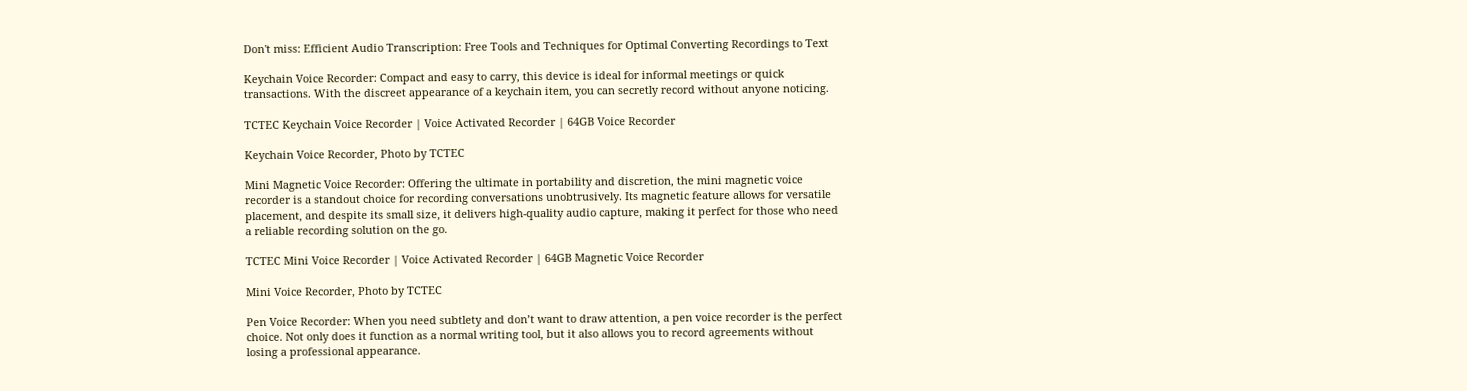Don't miss: Efficient Audio Transcription: Free Tools and Techniques for Optimal Converting Recordings to Text

Keychain Voice Recorder: Compact and easy to carry, this device is ideal for informal meetings or quick transactions. With the discreet appearance of a keychain item, you can secretly record without anyone noticing.

TCTEC Keychain Voice Recorder | Voice Activated Recorder | 64GB Voice Recorder

Keychain Voice Recorder, Photo by TCTEC

Mini Magnetic Voice Recorder: Offering the ultimate in portability and discretion, the mini magnetic voice recorder is a standout choice for recording conversations unobtrusively. Its magnetic feature allows for versatile placement, and despite its small size, it delivers high-quality audio capture, making it perfect for those who need a reliable recording solution on the go.

TCTEC Mini Voice Recorder | Voice Activated Recorder | 64GB Magnetic Voice Recorder

Mini Voice Recorder, Photo by TCTEC

Pen Voice Recorder: When you need subtlety and don’t want to draw attention, a pen voice recorder is the perfect choice. Not only does it function as a normal writing tool, but it also allows you to record agreements without losing a professional appearance.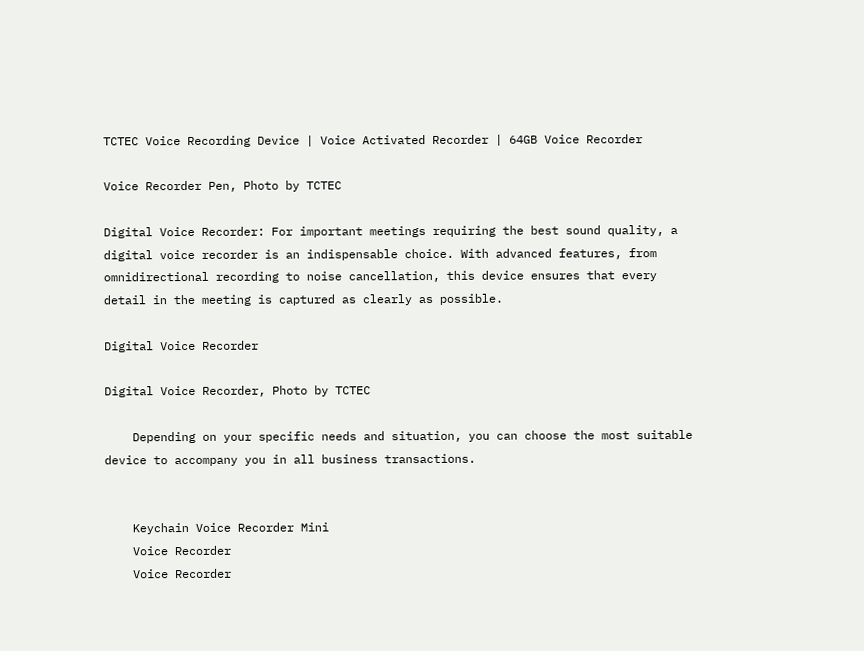TCTEC Voice Recording Device | Voice Activated Recorder | 64GB Voice Recorder

Voice Recorder Pen, Photo by TCTEC

Digital Voice Recorder: For important meetings requiring the best sound quality, a digital voice recorder is an indispensable choice. With advanced features, from omnidirectional recording to noise cancellation, this device ensures that every detail in the meeting is captured as clearly as possible.

Digital Voice Recorder

Digital Voice Recorder, Photo by TCTEC

    Depending on your specific needs and situation, you can choose the most suitable device to accompany you in all business transactions.


    Keychain Voice Recorder Mini
    Voice Recorder
    Voice Recorder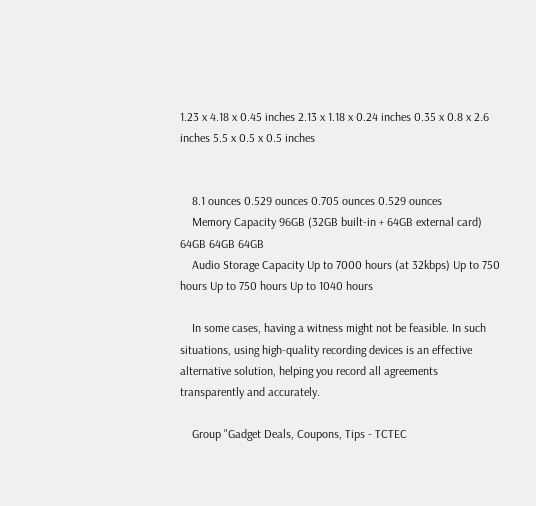1.23 x 4.18 x 0.45 inches 2.13 x 1.18 x 0.24 inches 0.35 x 0.8 x 2.6 inches 5.5 x 0.5 x 0.5 inches


    8.1 ounces 0.529 ounces 0.705 ounces 0.529 ounces
    Memory Capacity 96GB (32GB built-in + 64GB external card) 64GB 64GB 64GB
    Audio Storage Capacity Up to 7000 hours (at 32kbps) Up to 750 hours Up to 750 hours Up to 1040 hours

    In some cases, having a witness might not be feasible. In such situations, using high-quality recording devices is an effective alternative solution, helping you record all agreements transparently and accurately.

    Group "Gadget Deals, Coupons, Tips - TCTEC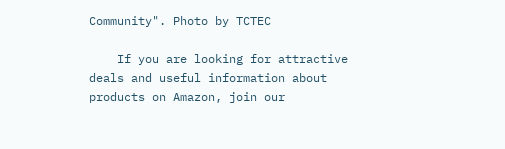Community". Photo by TCTEC

    If you are looking for attractive deals and useful information about products on Amazon, join our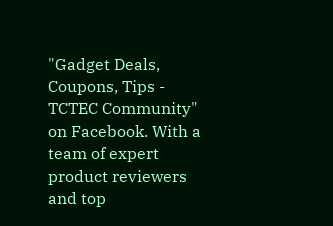"Gadget Deals, Coupons, Tips - TCTEC Community" on Facebook. With a team of expert product reviewers and top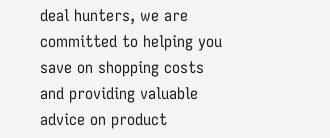deal hunters, we are committed to helping you save on shopping costs and providing valuable advice on product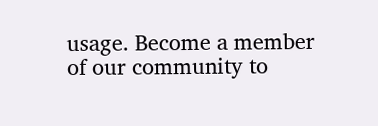usage. Become a member of our community to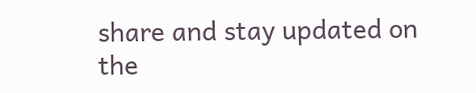share and stay updated on the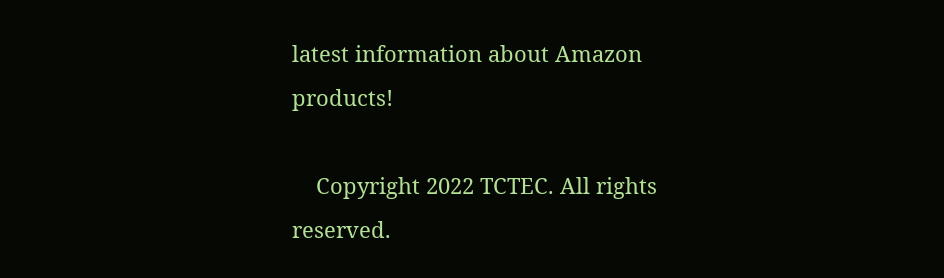latest information about Amazon products!

    Copyright 2022 TCTEC. All rights reserved.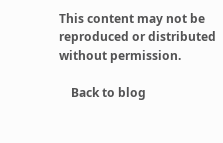This content may not be reproduced or distributed without permission.

    Back to blog